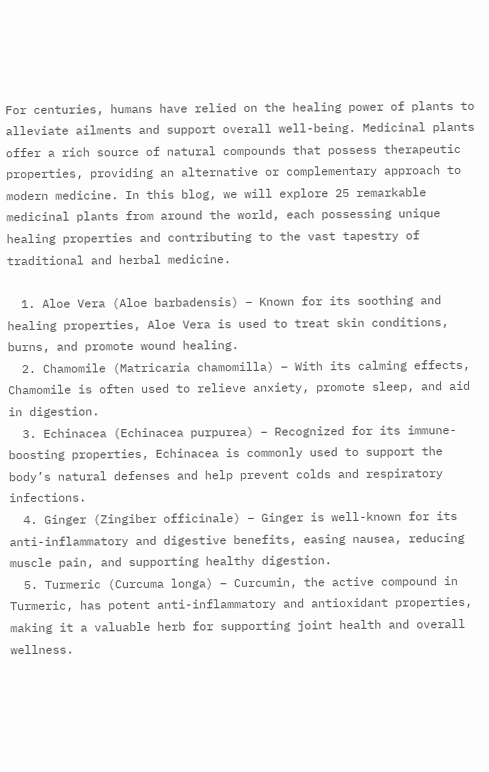For centuries, humans have relied on the healing power of plants to alleviate ailments and support overall well-being. Medicinal plants offer a rich source of natural compounds that possess therapeutic properties, providing an alternative or complementary approach to modern medicine. In this blog, we will explore 25 remarkable medicinal plants from around the world, each possessing unique healing properties and contributing to the vast tapestry of traditional and herbal medicine.

  1. Aloe Vera (Aloe barbadensis) – Known for its soothing and healing properties, Aloe Vera is used to treat skin conditions, burns, and promote wound healing.
  2. Chamomile (Matricaria chamomilla) – With its calming effects, Chamomile is often used to relieve anxiety, promote sleep, and aid in digestion.
  3. Echinacea (Echinacea purpurea) – Recognized for its immune-boosting properties, Echinacea is commonly used to support the body’s natural defenses and help prevent colds and respiratory infections.
  4. Ginger (Zingiber officinale) – Ginger is well-known for its anti-inflammatory and digestive benefits, easing nausea, reducing muscle pain, and supporting healthy digestion.
  5. Turmeric (Curcuma longa) – Curcumin, the active compound in Turmeric, has potent anti-inflammatory and antioxidant properties, making it a valuable herb for supporting joint health and overall wellness.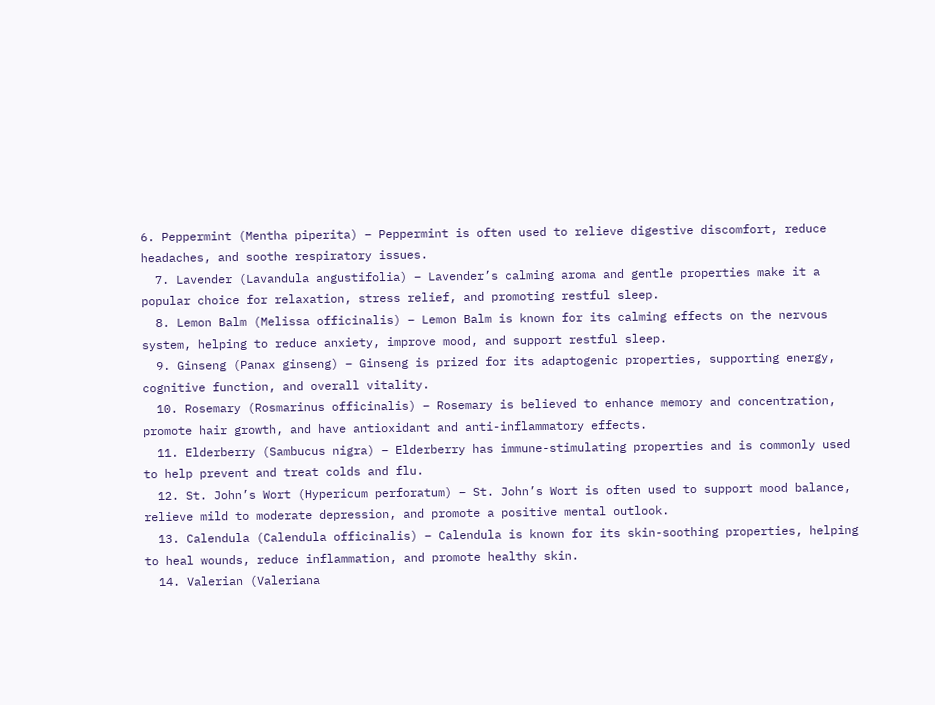6. Peppermint (Mentha piperita) – Peppermint is often used to relieve digestive discomfort, reduce headaches, and soothe respiratory issues.
  7. Lavender (Lavandula angustifolia) – Lavender’s calming aroma and gentle properties make it a popular choice for relaxation, stress relief, and promoting restful sleep.
  8. Lemon Balm (Melissa officinalis) – Lemon Balm is known for its calming effects on the nervous system, helping to reduce anxiety, improve mood, and support restful sleep.
  9. Ginseng (Panax ginseng) – Ginseng is prized for its adaptogenic properties, supporting energy, cognitive function, and overall vitality.
  10. Rosemary (Rosmarinus officinalis) – Rosemary is believed to enhance memory and concentration, promote hair growth, and have antioxidant and anti-inflammatory effects.
  11. Elderberry (Sambucus nigra) – Elderberry has immune-stimulating properties and is commonly used to help prevent and treat colds and flu.
  12. St. John’s Wort (Hypericum perforatum) – St. John’s Wort is often used to support mood balance, relieve mild to moderate depression, and promote a positive mental outlook.
  13. Calendula (Calendula officinalis) – Calendula is known for its skin-soothing properties, helping to heal wounds, reduce inflammation, and promote healthy skin.
  14. Valerian (Valeriana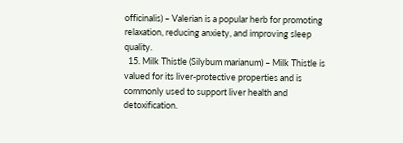officinalis) – Valerian is a popular herb for promoting relaxation, reducing anxiety, and improving sleep quality.
  15. Milk Thistle (Silybum marianum) – Milk Thistle is valued for its liver-protective properties and is commonly used to support liver health and detoxification.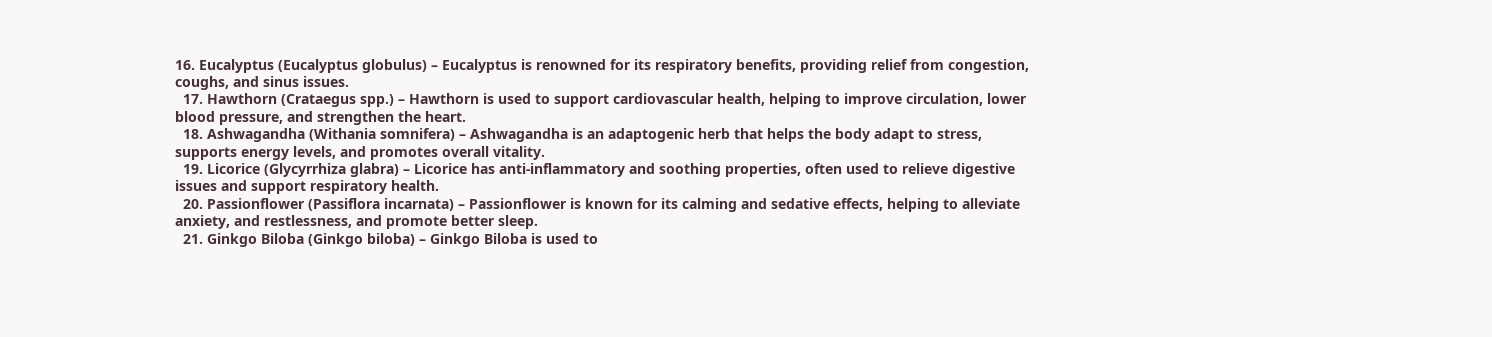16. Eucalyptus (Eucalyptus globulus) – Eucalyptus is renowned for its respiratory benefits, providing relief from congestion, coughs, and sinus issues.
  17. Hawthorn (Crataegus spp.) – Hawthorn is used to support cardiovascular health, helping to improve circulation, lower blood pressure, and strengthen the heart.
  18. Ashwagandha (Withania somnifera) – Ashwagandha is an adaptogenic herb that helps the body adapt to stress, supports energy levels, and promotes overall vitality.
  19. Licorice (Glycyrrhiza glabra) – Licorice has anti-inflammatory and soothing properties, often used to relieve digestive issues and support respiratory health.
  20. Passionflower (Passiflora incarnata) – Passionflower is known for its calming and sedative effects, helping to alleviate anxiety, and restlessness, and promote better sleep.
  21. Ginkgo Biloba (Ginkgo biloba) – Ginkgo Biloba is used to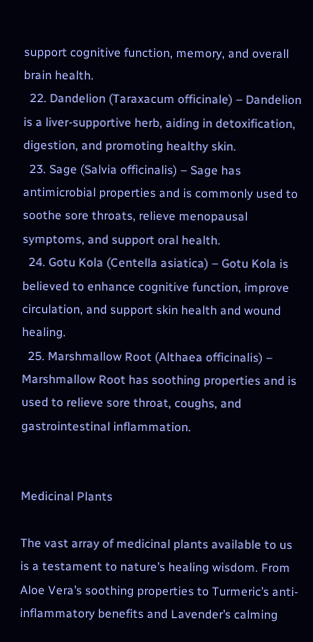support cognitive function, memory, and overall brain health.
  22. Dandelion (Taraxacum officinale) – Dandelion is a liver-supportive herb, aiding in detoxification, digestion, and promoting healthy skin.
  23. Sage (Salvia officinalis) – Sage has antimicrobial properties and is commonly used to soothe sore throats, relieve menopausal symptoms, and support oral health.
  24. Gotu Kola (Centella asiatica) – Gotu Kola is believed to enhance cognitive function, improve circulation, and support skin health and wound healing.
  25. Marshmallow Root (Althaea officinalis) – Marshmallow Root has soothing properties and is used to relieve sore throat, coughs, and gastrointestinal inflammation.


Medicinal Plants

The vast array of medicinal plants available to us is a testament to nature’s healing wisdom. From Aloe Vera’s soothing properties to Turmeric’s anti-inflammatory benefits and Lavender’s calming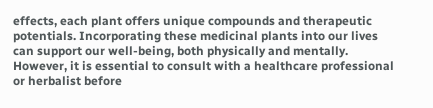effects, each plant offers unique compounds and therapeutic potentials. Incorporating these medicinal plants into our lives can support our well-being, both physically and mentally. However, it is essential to consult with a healthcare professional or herbalist before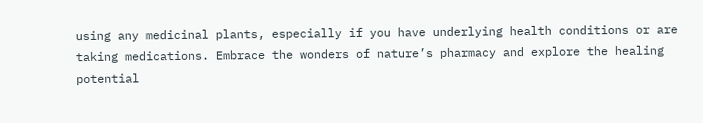using any medicinal plants, especially if you have underlying health conditions or are taking medications. Embrace the wonders of nature’s pharmacy and explore the healing potential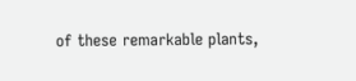of these remarkable plants,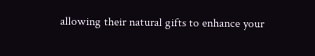allowing their natural gifts to enhance your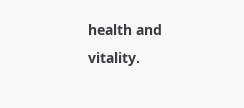health and vitality.